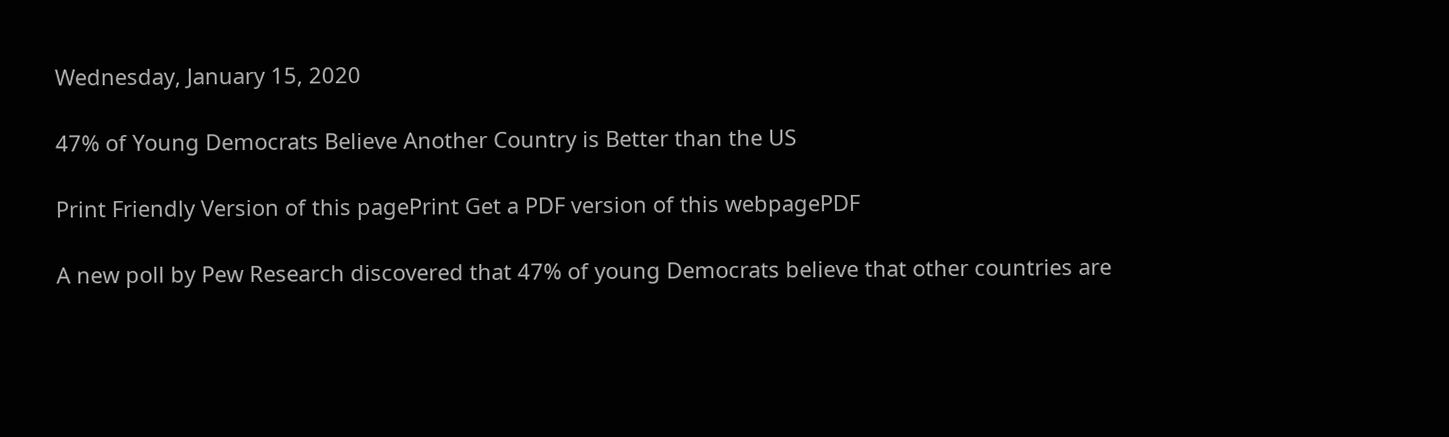Wednesday, January 15, 2020

47% of Young Democrats Believe Another Country is Better than the US

Print Friendly Version of this pagePrint Get a PDF version of this webpagePDF

A new poll by Pew Research discovered that 47% of young Democrats believe that other countries are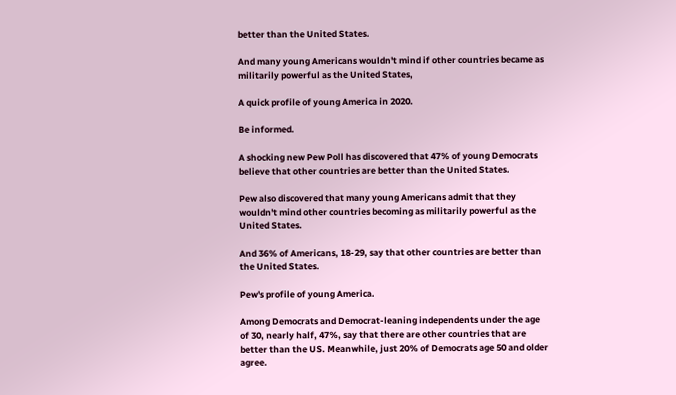better than the United States.

And many young Americans wouldn't mind if other countries became as militarily powerful as the United States,

A quick profile of young America in 2020.

Be informed.

A shocking new Pew Poll has discovered that 47% of young Democrats believe that other countries are better than the United States.

Pew also discovered that many young Americans admit that they wouldn't mind other countries becoming as militarily powerful as the United States.

And 36% of Americans, 18-29, say that other countries are better than the United States.

Pew's profile of young America.

Among Democrats and Democrat-leaning independents under the age of 30, nearly half, 47%, say that there are other countries that are better than the US. Meanwhile, just 20% of Democrats age 50 and older agree.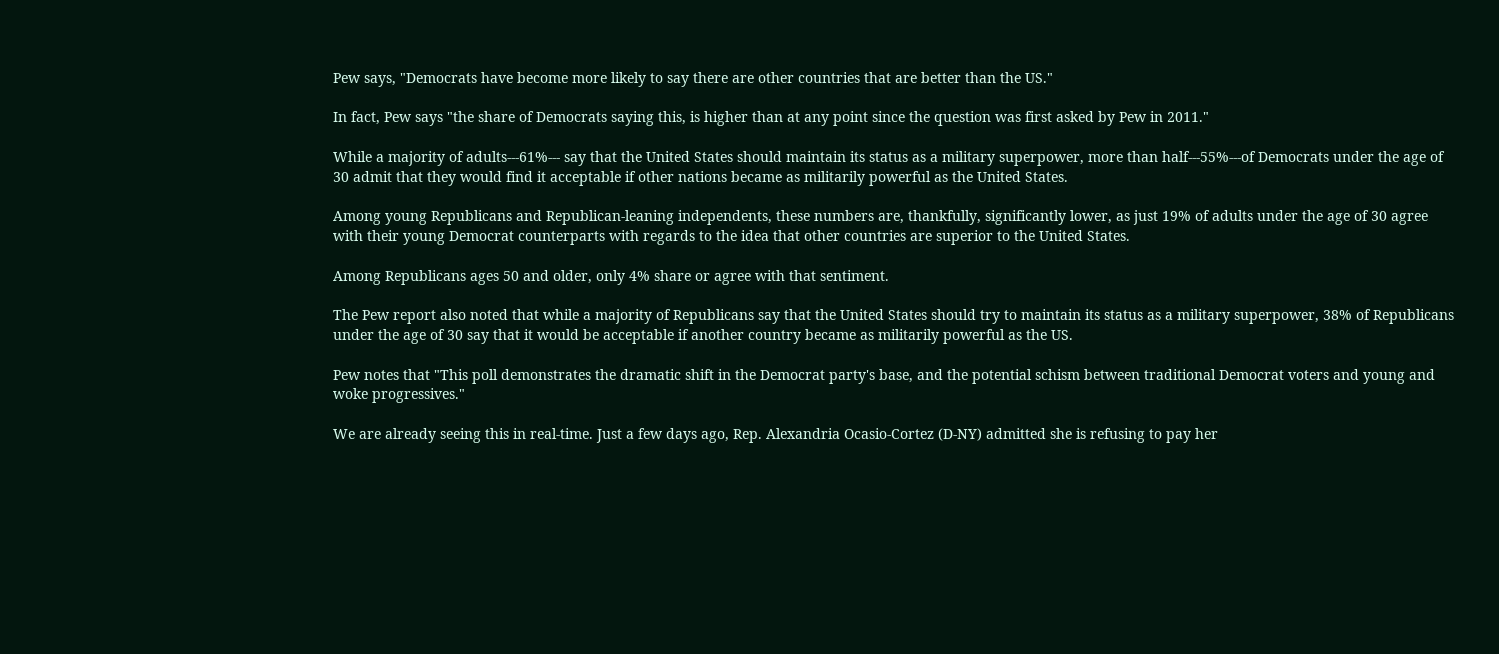Pew says, "Democrats have become more likely to say there are other countries that are better than the US."

In fact, Pew says "the share of Democrats saying this, is higher than at any point since the question was first asked by Pew in 2011."

While a majority of adults---61%--- say that the United States should maintain its status as a military superpower, more than half---55%---of Democrats under the age of 30 admit that they would find it acceptable if other nations became as militarily powerful as the United States.

Among young Republicans and Republican-leaning independents, these numbers are, thankfully, significantly lower, as just 19% of adults under the age of 30 agree with their young Democrat counterparts with regards to the idea that other countries are superior to the United States.

Among Republicans ages 50 and older, only 4% share or agree with that sentiment.

The Pew report also noted that while a majority of Republicans say that the United States should try to maintain its status as a military superpower, 38% of Republicans under the age of 30 say that it would be acceptable if another country became as militarily powerful as the US.

Pew notes that "This poll demonstrates the dramatic shift in the Democrat party's base, and the potential schism between traditional Democrat voters and young and woke progressives."

We are already seeing this in real-time. Just a few days ago, Rep. Alexandria Ocasio-Cortez (D-NY) admitted she is refusing to pay her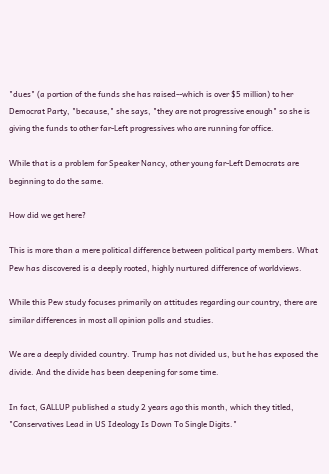"dues" (a portion of the funds she has raised--which is over $5 million) to her Democrat Party, "because," she says, "they are not progressive enough" so she is giving the funds to other far-Left progressives who are running for office.

While that is a problem for Speaker Nancy, other young far-Left Democrats are beginning to do the same.

How did we get here?

This is more than a mere political difference between political party members. What Pew has discovered is a deeply rooted, highly nurtured difference of worldviews.

While this Pew study focuses primarily on attitudes regarding our country, there are similar differences in most all opinion polls and studies.

We are a deeply divided country. Trump has not divided us, but he has exposed the divide. And the divide has been deepening for some time.

In fact, GALLUP published a study 2 years ago this month, which they titled, "Conservatives Lead in US Ideology Is Down To Single Digits."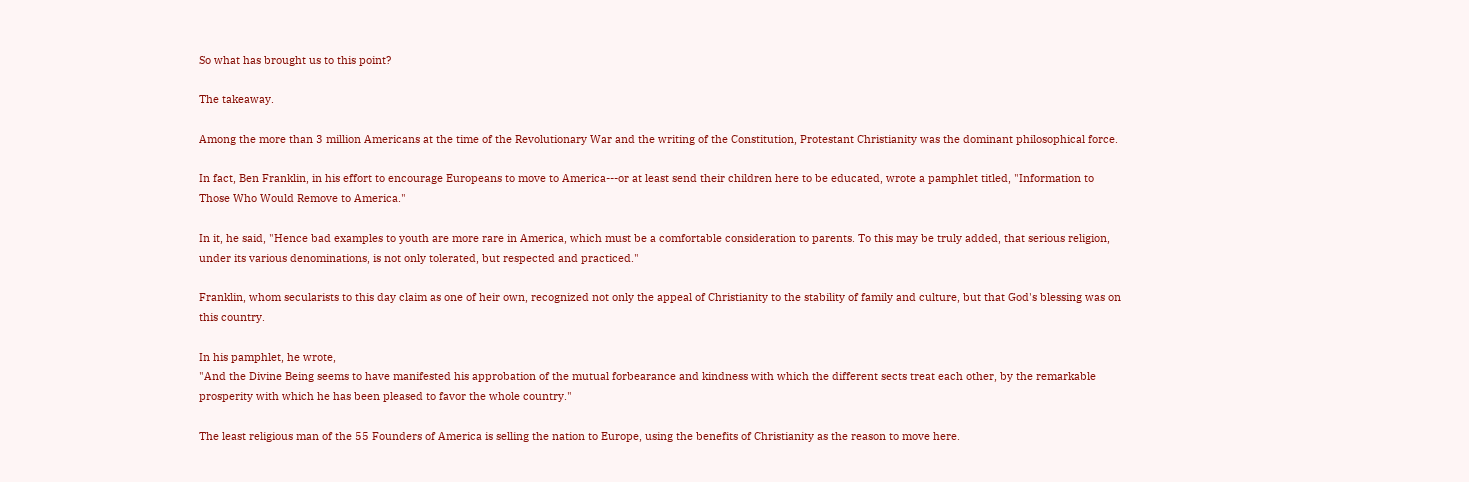So what has brought us to this point?

The takeaway.

Among the more than 3 million Americans at the time of the Revolutionary War and the writing of the Constitution, Protestant Christianity was the dominant philosophical force.

In fact, Ben Franklin, in his effort to encourage Europeans to move to America---or at least send their children here to be educated, wrote a pamphlet titled, "Information to Those Who Would Remove to America."

In it, he said, "Hence bad examples to youth are more rare in America, which must be a comfortable consideration to parents. To this may be truly added, that serious religion, under its various denominations, is not only tolerated, but respected and practiced."

Franklin, whom secularists to this day claim as one of heir own, recognized not only the appeal of Christianity to the stability of family and culture, but that God's blessing was on this country.

In his pamphlet, he wrote,
"And the Divine Being seems to have manifested his approbation of the mutual forbearance and kindness with which the different sects treat each other, by the remarkable prosperity with which he has been pleased to favor the whole country."

The least religious man of the 55 Founders of America is selling the nation to Europe, using the benefits of Christianity as the reason to move here.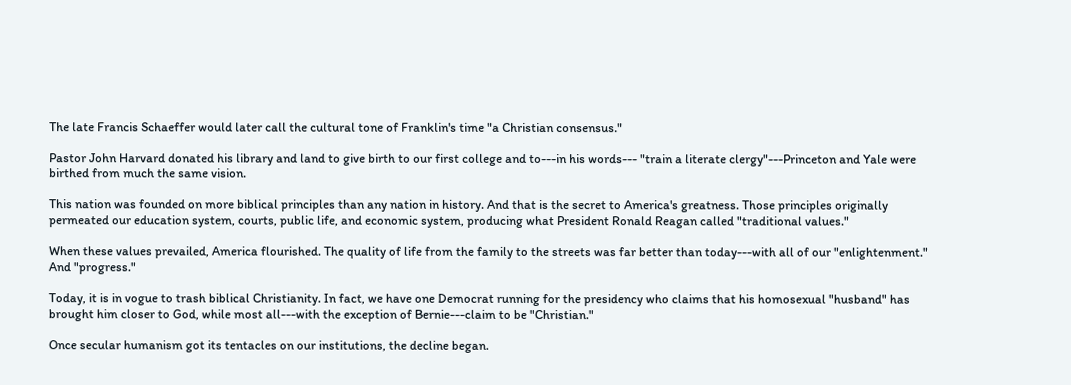The late Francis Schaeffer would later call the cultural tone of Franklin's time "a Christian consensus."

Pastor John Harvard donated his library and land to give birth to our first college and to---in his words--- "train a literate clergy"---Princeton and Yale were birthed from much the same vision.

This nation was founded on more biblical principles than any nation in history. And that is the secret to America's greatness. Those principles originally permeated our education system, courts, public life, and economic system, producing what President Ronald Reagan called "traditional values."

When these values prevailed, America flourished. The quality of life from the family to the streets was far better than today---with all of our "enlightenment." And "progress."

Today, it is in vogue to trash biblical Christianity. In fact, we have one Democrat running for the presidency who claims that his homosexual "husband" has brought him closer to God, while most all---with the exception of Bernie---claim to be "Christian."

Once secular humanism got its tentacles on our institutions, the decline began.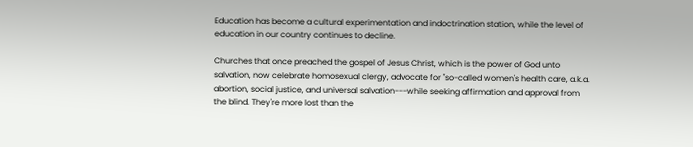Education has become a cultural experimentation and indoctrination station, while the level of education in our country continues to decline.

Churches that once preached the gospel of Jesus Christ, which is the power of God unto salvation, now celebrate homosexual clergy, advocate for "so-called women's health care, a.k.a. abortion, social justice, and universal salvation---while seeking affirmation and approval from the blind. They're more lost than the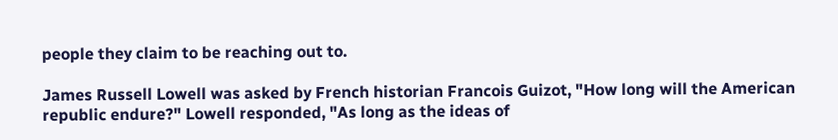people they claim to be reaching out to.

James Russell Lowell was asked by French historian Francois Guizot, "How long will the American republic endure?" Lowell responded, "As long as the ideas of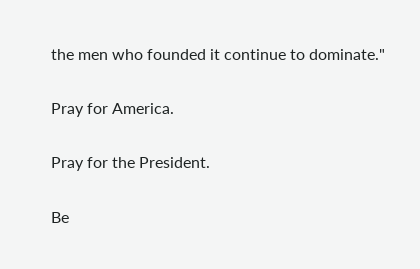the men who founded it continue to dominate."

Pray for America.

Pray for the President.

Be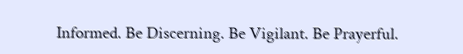Informed. Be Discerning. Be Vigilant. Be Prayerful.